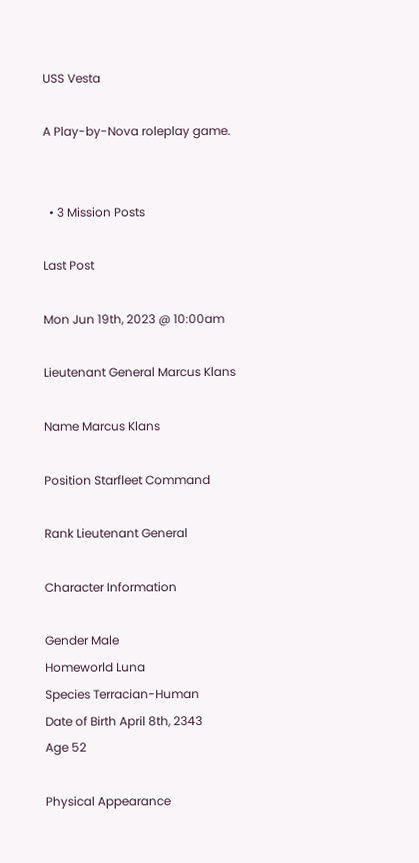USS Vesta

A Play-by-Nova roleplay game.


  • 3 Mission Posts

Last Post

Mon Jun 19th, 2023 @ 10:00am

Lieutenant General Marcus Klans

Name Marcus Klans

Position Starfleet Command

Rank Lieutenant General

Character Information

Gender Male
Homeworld Luna
Species Terracian-Human
Date of Birth April 8th, 2343
Age 52

Physical Appearance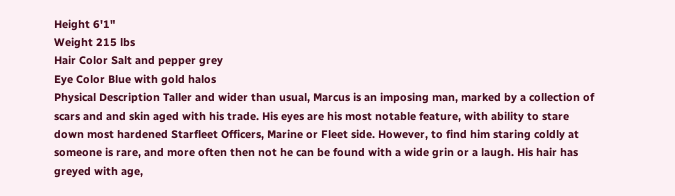Height 6'1"
Weight 215 lbs
Hair Color Salt and pepper grey
Eye Color Blue with gold halos
Physical Description Taller and wider than usual, Marcus is an imposing man, marked by a collection of scars and and skin aged with his trade. His eyes are his most notable feature, with ability to stare down most hardened Starfleet Officers, Marine or Fleet side. However, to find him staring coldly at someone is rare, and more often then not he can be found with a wide grin or a laugh. His hair has greyed with age,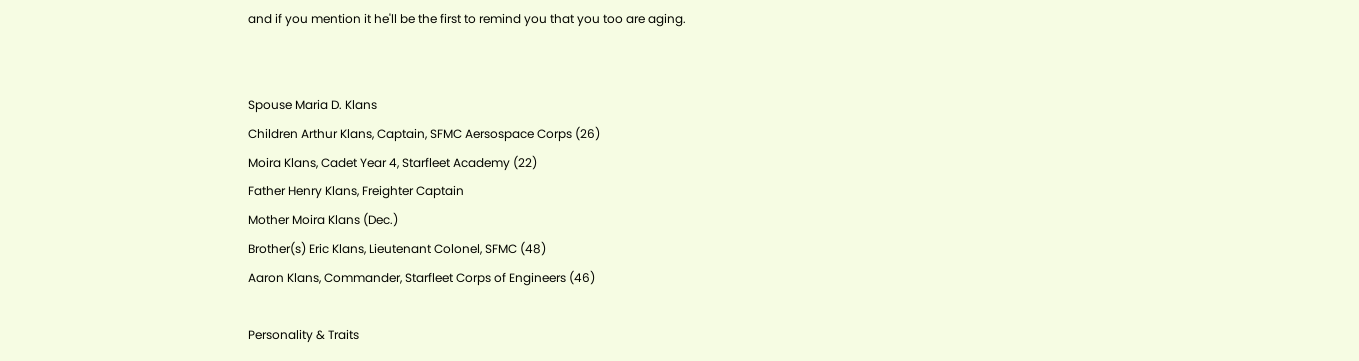and if you mention it he'll be the first to remind you that you too are aging.


Spouse Maria D. Klans
Children Arthur Klans, Captain, SFMC Aersospace Corps (26)
Moira Klans, Cadet Year 4, Starfleet Academy (22)
Father Henry Klans, Freighter Captain
Mother Moira Klans (Dec.)
Brother(s) Eric Klans, Lieutenant Colonel, SFMC (48)
Aaron Klans, Commander, Starfleet Corps of Engineers (46)

Personality & Traits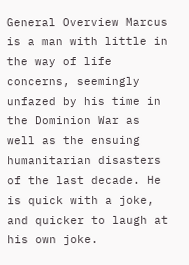General Overview Marcus is a man with little in the way of life concerns, seemingly unfazed by his time in the Dominion War as well as the ensuing humanitarian disasters of the last decade. He is quick with a joke, and quicker to laugh at his own joke.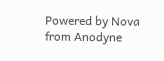Powered by Nova from Anodyne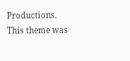Productions. This theme was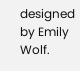designed by Emily Wolf.